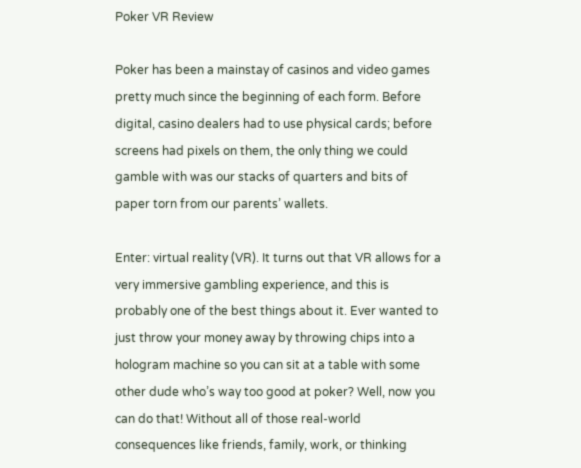Poker VR Review

Poker has been a mainstay of casinos and video games pretty much since the beginning of each form. Before digital, casino dealers had to use physical cards; before screens had pixels on them, the only thing we could gamble with was our stacks of quarters and bits of paper torn from our parents’ wallets.

Enter: virtual reality (VR). It turns out that VR allows for a very immersive gambling experience, and this is probably one of the best things about it. Ever wanted to just throw your money away by throwing chips into a hologram machine so you can sit at a table with some other dude who’s way too good at poker? Well, now you can do that! Without all of those real-world consequences like friends, family, work, or thinking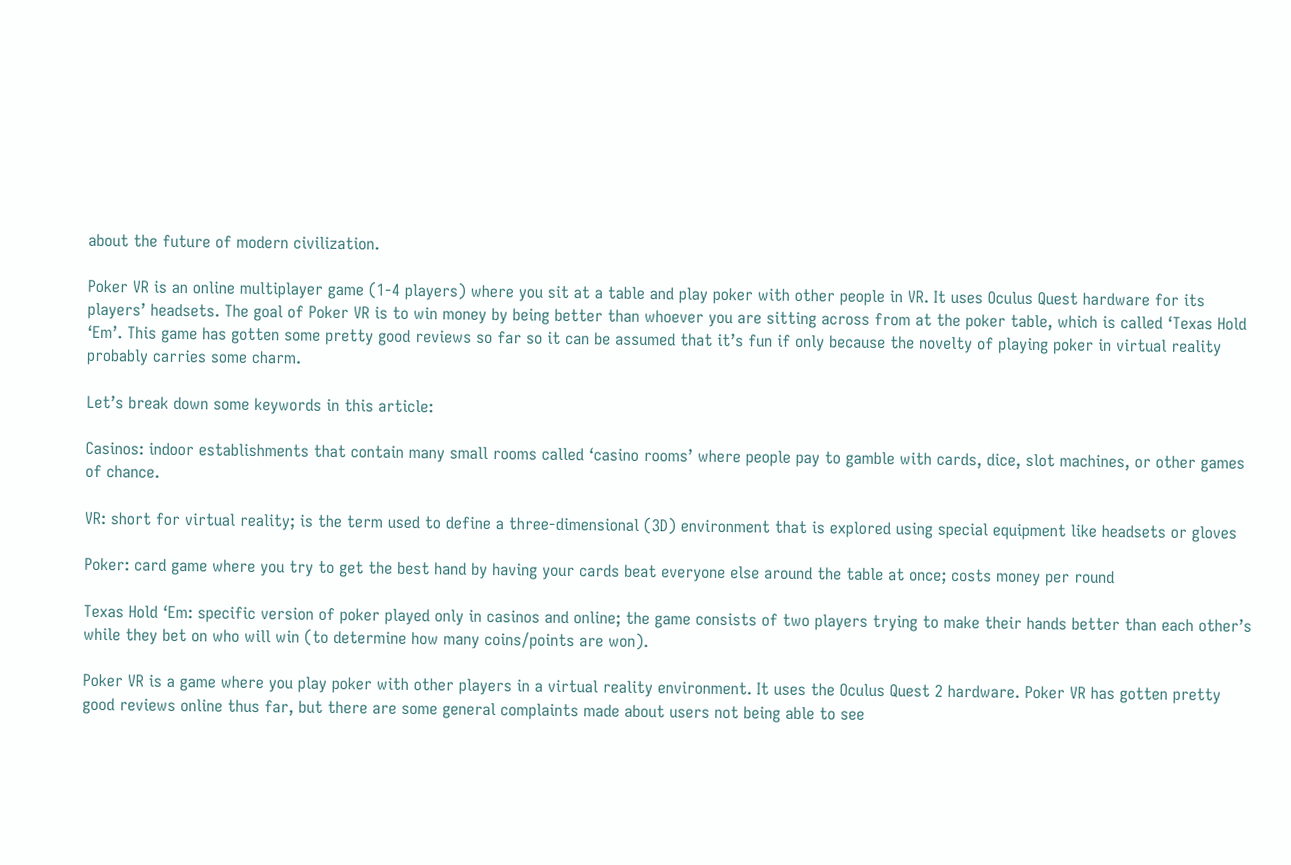about the future of modern civilization.

Poker VR is an online multiplayer game (1-4 players) where you sit at a table and play poker with other people in VR. It uses Oculus Quest hardware for its players’ headsets. The goal of Poker VR is to win money by being better than whoever you are sitting across from at the poker table, which is called ‘Texas Hold ‘Em’. This game has gotten some pretty good reviews so far so it can be assumed that it’s fun if only because the novelty of playing poker in virtual reality probably carries some charm.

Let’s break down some keywords in this article:

Casinos: indoor establishments that contain many small rooms called ‘casino rooms’ where people pay to gamble with cards, dice, slot machines, or other games of chance.

VR: short for virtual reality; is the term used to define a three-dimensional (3D) environment that is explored using special equipment like headsets or gloves

Poker: card game where you try to get the best hand by having your cards beat everyone else around the table at once; costs money per round

Texas Hold ‘Em: specific version of poker played only in casinos and online; the game consists of two players trying to make their hands better than each other’s while they bet on who will win (to determine how many coins/points are won).

Poker VR is a game where you play poker with other players in a virtual reality environment. It uses the Oculus Quest 2 hardware. Poker VR has gotten pretty good reviews online thus far, but there are some general complaints made about users not being able to see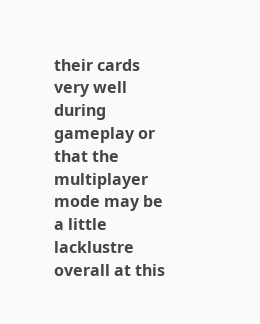their cards very well during gameplay or that the multiplayer mode may be a little lacklustre overall at this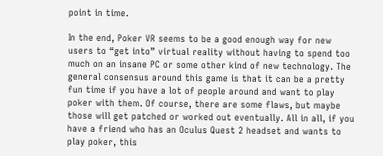point in time.

In the end, Poker VR seems to be a good enough way for new users to “get into” virtual reality without having to spend too much on an insane PC or some other kind of new technology. The general consensus around this game is that it can be a pretty fun time if you have a lot of people around and want to play poker with them. Of course, there are some flaws, but maybe those will get patched or worked out eventually. All in all, if you have a friend who has an Oculus Quest 2 headset and wants to play poker, this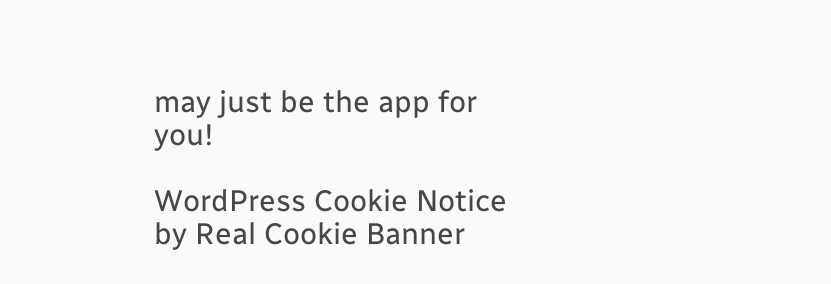may just be the app for you!

WordPress Cookie Notice by Real Cookie Banner